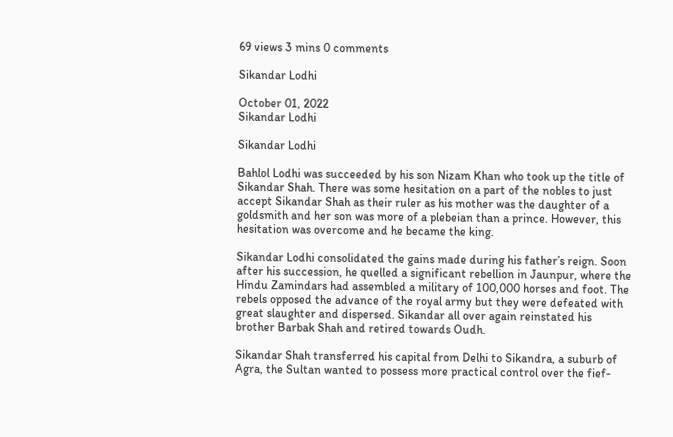69 views 3 mins 0 comments

Sikandar Lodhi

October 01, 2022
Sikandar Lodhi

Sikandar Lodhi

Bahlol Lodhi was succeeded by his son Nizam Khan who took up the title of Sikandar Shah. There was some hesitation on a part of the nobles to just accept Sikandar Shah as their ruler as his mother was the daughter of a goldsmith and her son was more of a plebeian than a prince. However, this hesitation was overcome and he became the king.

Sikandar Lodhi consolidated the gains made during his father’s reign. Soon after his succession, he quelled a significant rebellion in Jaunpur, where the Hindu Zamindars had assembled a military of 100,000 horses and foot. The rebels opposed the advance of the royal army but they were defeated with great slaughter and dispersed. Sikandar all over again reinstated his brother Barbak Shah and retired towards Oudh.

Sikandar Shah transferred his capital from Delhi to Sikandra, a suburb of Agra, the Sultan wanted to possess more practical control over the fief-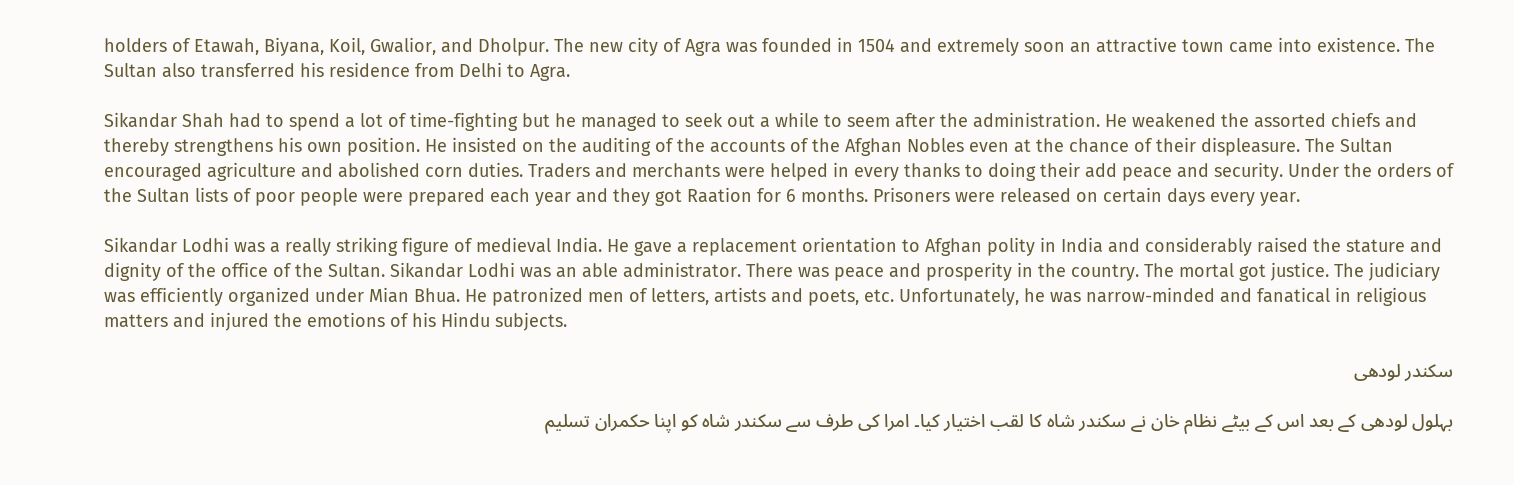holders of Etawah, Biyana, Koil, Gwalior, and Dholpur. The new city of Agra was founded in 1504 and extremely soon an attractive town came into existence. The Sultan also transferred his residence from Delhi to Agra.

Sikandar Shah had to spend a lot of time-fighting but he managed to seek out a while to seem after the administration. He weakened the assorted chiefs and thereby strengthens his own position. He insisted on the auditing of the accounts of the Afghan Nobles even at the chance of their displeasure. The Sultan encouraged agriculture and abolished corn duties. Traders and merchants were helped in every thanks to doing their add peace and security. Under the orders of the Sultan lists of poor people were prepared each year and they got Raation for 6 months. Prisoners were released on certain days every year.

Sikandar Lodhi was a really striking figure of medieval India. He gave a replacement orientation to Afghan polity in India and considerably raised the stature and dignity of the office of the Sultan. Sikandar Lodhi was an able administrator. There was peace and prosperity in the country. The mortal got justice. The judiciary was efficiently organized under Mian Bhua. He patronized men of letters, artists and poets, etc. Unfortunately, he was narrow-minded and fanatical in religious matters and injured the emotions of his Hindu subjects.

سکندر لودھی

بہلول لودھی کے بعد اس کے بیٹے نظام خان نے سکندر شاہ کا لقب اختیار کیا۔ امرا کی طرف سے سکندر شاہ کو اپنا حکمران تسلیم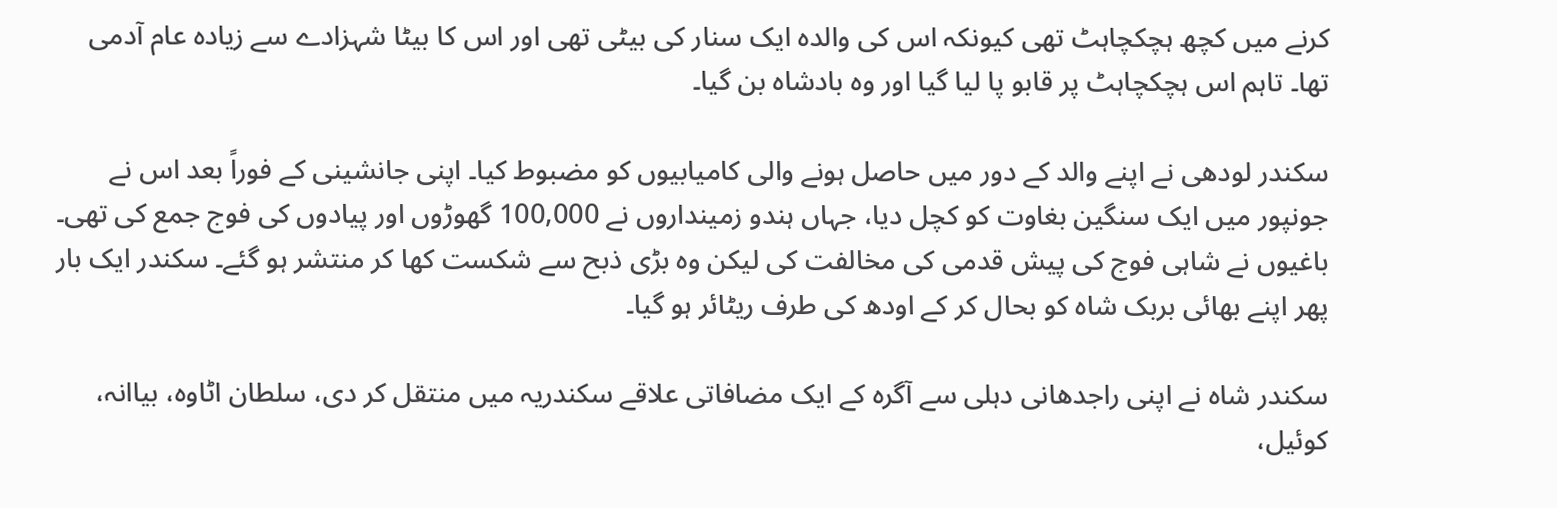کرنے میں کچھ ہچکچاہٹ تھی کیونکہ اس کی والدہ ایک سنار کی بیٹی تھی اور اس کا بیٹا شہزادے سے زیادہ عام آدمی تھا۔ تاہم اس ہچکچاہٹ پر قابو پا لیا گیا اور وہ بادشاہ بن گیا۔

سکندر لودھی نے اپنے والد کے دور میں حاصل ہونے والی کامیابیوں کو مضبوط کیا۔ اپنی جانشینی کے فوراً بعد اس نے جونپور میں ایک سنگین بغاوت کو کچل دیا، جہاں ہندو زمینداروں نے 100,000 گھوڑوں اور پیادوں کی فوج جمع کی تھی۔ باغیوں نے شاہی فوج کی پیش قدمی کی مخالفت کی لیکن وہ بڑی ذبح سے شکست کھا کر منتشر ہو گئے۔ سکندر ایک بار پھر اپنے بھائی بربک شاہ کو بحال کر کے اودھ کی طرف ریٹائر ہو گیا۔

سکندر شاہ نے اپنی راجدھانی دہلی سے آگرہ کے ایک مضافاتی علاقے سکندریہ میں منتقل کر دی، سلطان اٹاوہ، بیاانہ، کوئیل،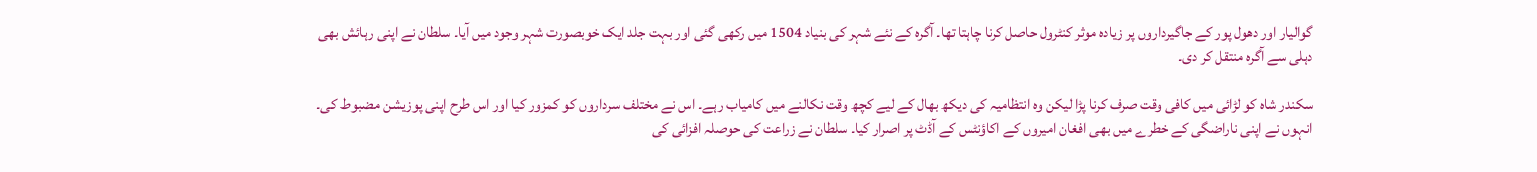گوالیار اور دھول پور کے جاگیرداروں پر زیادہ موثر کنٹرول حاصل کرنا چاہتا تھا۔ آگرہ کے نئے شہر کی بنیاد 1504 میں رکھی گئی اور بہت جلد ایک خوبصورت شہر وجود میں آیا۔ سلطان نے اپنی رہائش بھی دہلی سے آگرہ منتقل کر دی۔

سکندر شاہ کو لڑائی میں کافی وقت صرف کرنا پڑا لیکن وہ انتظامیہ کی دیکھ بھال کے لیے کچھ وقت نکالنے میں کامیاب رہے۔ اس نے مختلف سرداروں کو کمزور کیا اور اس طرح اپنی پوزیشن مضبوط کی۔ انہوں نے اپنی ناراضگی کے خطرے میں بھی افغان امیروں کے اکاؤنٹس کے آڈٹ پر اصرار کیا۔ سلطان نے زراعت کی حوصلہ افزائی کی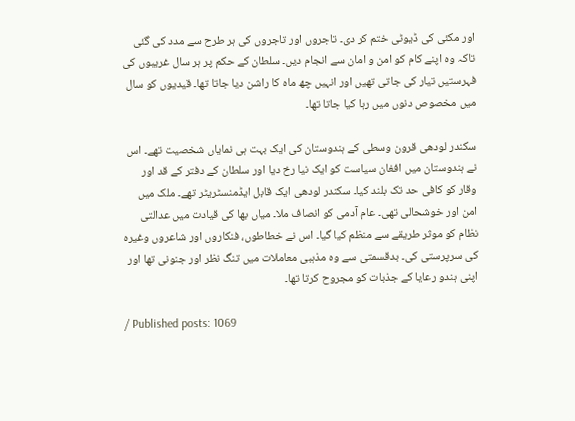اور مکئی کی ڈیوٹی ختم کر دی۔ تاجروں اور تاجروں کی ہر طرح سے مدد کی گئی تاکہ وہ اپنے کام کو امن و امان سے انجام دیں۔ سلطان کے حکم پر ہر سال غریبوں کی فہرستیں تیار کی جاتی تھیں اور انہیں چھ ماہ کا راشن دیا جاتا تھا۔ قیدیوں کو سال میں مخصوص دنوں میں رہا کیا جاتا تھا۔

سکندر لودھی قرون وسطی کے ہندوستان کی ایک بہت ہی نمایاں شخصیت تھے۔ اس نے ہندوستان میں افغان سیاست کو ایک نیا رخ دیا اور سلطان کے دفتر کے قد اور وقار کو کافی حد تک بلند کیا۔ سکندر لودھی ایک قابل ایڈمنسٹریٹر تھے۔ ملک میں امن اور خوشحالی تھی۔ عام آدمی کو انصاف ملا۔ میاں بھا کی قیادت میں عدالتی نظام کو موثر طریقے سے منظم کیا گیا۔ اس نے خطاطوں، فنکاروں اور شاعروں وغیرہ کی سرپرستی کی۔ بدقسمتی سے وہ مذہبی معاملات میں تنگ نظر اور جنونی تھا اور اپنی ہندو رعایا کے جذبات کو مجروح کرتا تھا۔

/ Published posts: 1069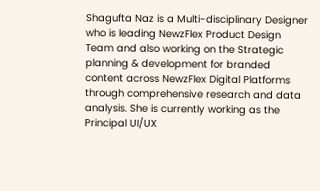Shagufta Naz is a Multi-disciplinary Designer who is leading NewzFlex Product Design Team and also working on the Strategic planning & development for branded content across NewzFlex Digital Platforms through comprehensive research and data analysis. She is currently working as the Principal UI/UX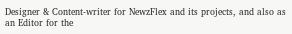Designer & Content-writer for NewzFlex and its projects, and also as an Editor for the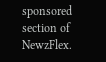sponsored section of NewzFlex.